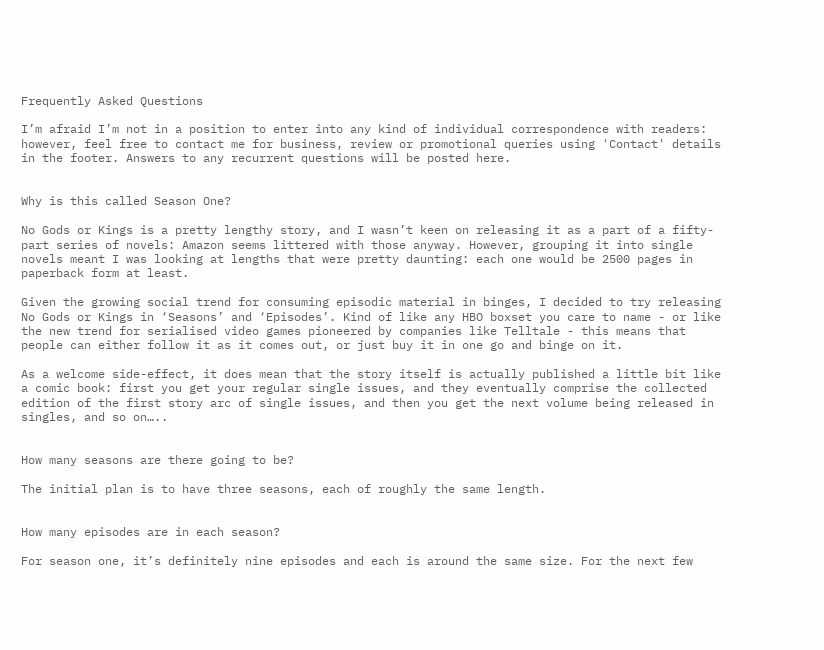Frequently Asked Questions

I’m afraid I’m not in a position to enter into any kind of individual correspondence with readers: however, feel free to contact me for business, review or promotional queries using 'Contact' details in the footer. Answers to any recurrent questions will be posted here.


Why is this called Season One?

No Gods or Kings is a pretty lengthy story, and I wasn’t keen on releasing it as a part of a fifty-part series of novels: Amazon seems littered with those anyway. However, grouping it into single novels meant I was looking at lengths that were pretty daunting: each one would be 2500 pages in paperback form at least.

Given the growing social trend for consuming episodic material in binges, I decided to try releasing No Gods or Kings in ‘Seasons’ and ‘Episodes’. Kind of like any HBO boxset you care to name - or like the new trend for serialised video games pioneered by companies like Telltale - this means that people can either follow it as it comes out, or just buy it in one go and binge on it.

As a welcome side-effect, it does mean that the story itself is actually published a little bit like a comic book: first you get your regular single issues, and they eventually comprise the collected edition of the first story arc of single issues, and then you get the next volume being released in singles, and so on…..


How many seasons are there going to be?

The initial plan is to have three seasons, each of roughly the same length.


How many episodes are in each season?

For season one, it’s definitely nine episodes and each is around the same size. For the next few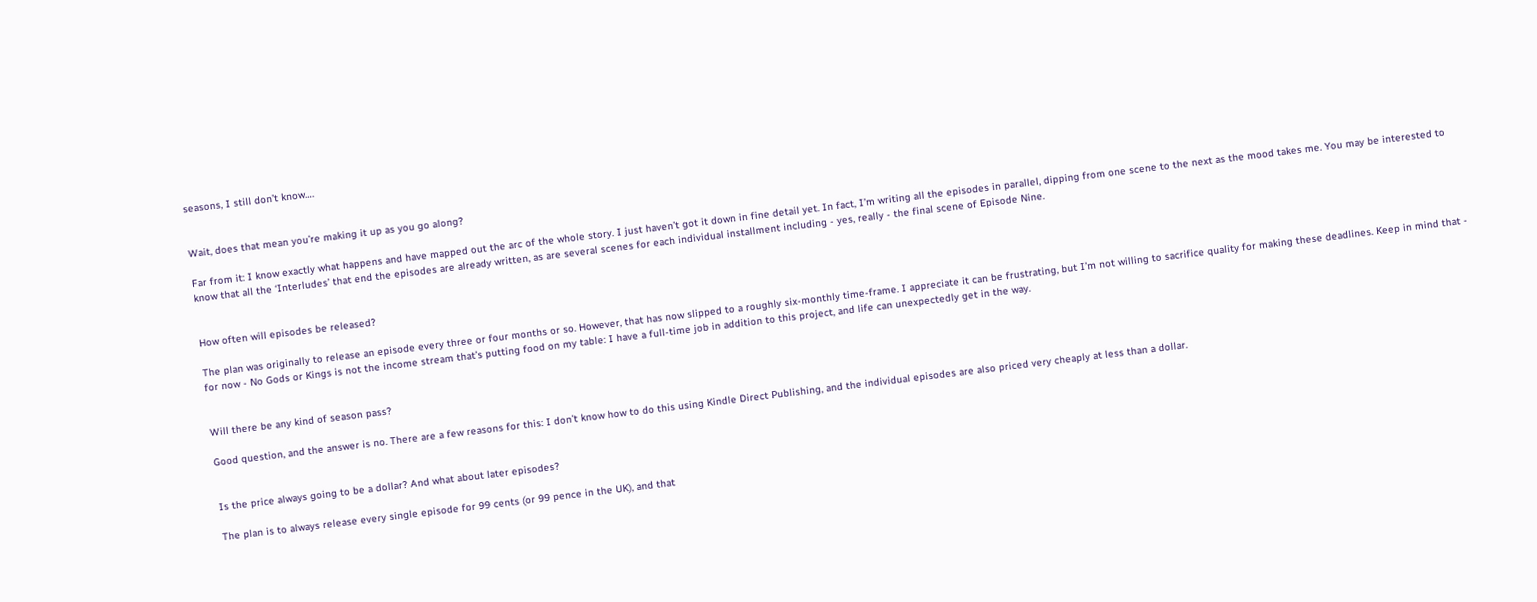seasons, I still don’t know….


Wait, does that mean you’re making it up as you go along?

Far from it: I know exactly what happens and have mapped out the arc of the whole story. I just haven’t got it down in fine detail yet. In fact, I’m writing all the episodes in parallel, dipping from one scene to the next as the mood takes me. You may be interested to know that all the ‘Interludes’ that end the episodes are already written, as are several scenes for each individual installment including - yes, really - the final scene of Episode Nine.


How often will episodes be released?

The plan was originally to release an episode every three or four months or so. However, that has now slipped to a roughly six-monthly time-frame. I appreciate it can be frustrating, but I’m not willing to sacrifice quality for making these deadlines. Keep in mind that - for now - No Gods or Kings is not the income stream that’s putting food on my table: I have a full-time job in addition to this project, and life can unexpectedly get in the way.


Will there be any kind of season pass?

Good question, and the answer is no. There are a few reasons for this: I don’t know how to do this using Kindle Direct Publishing, and the individual episodes are also priced very cheaply at less than a dollar.


Is the price always going to be a dollar? And what about later episodes?

The plan is to always release every single episode for 99 cents (or 99 pence in the UK), and that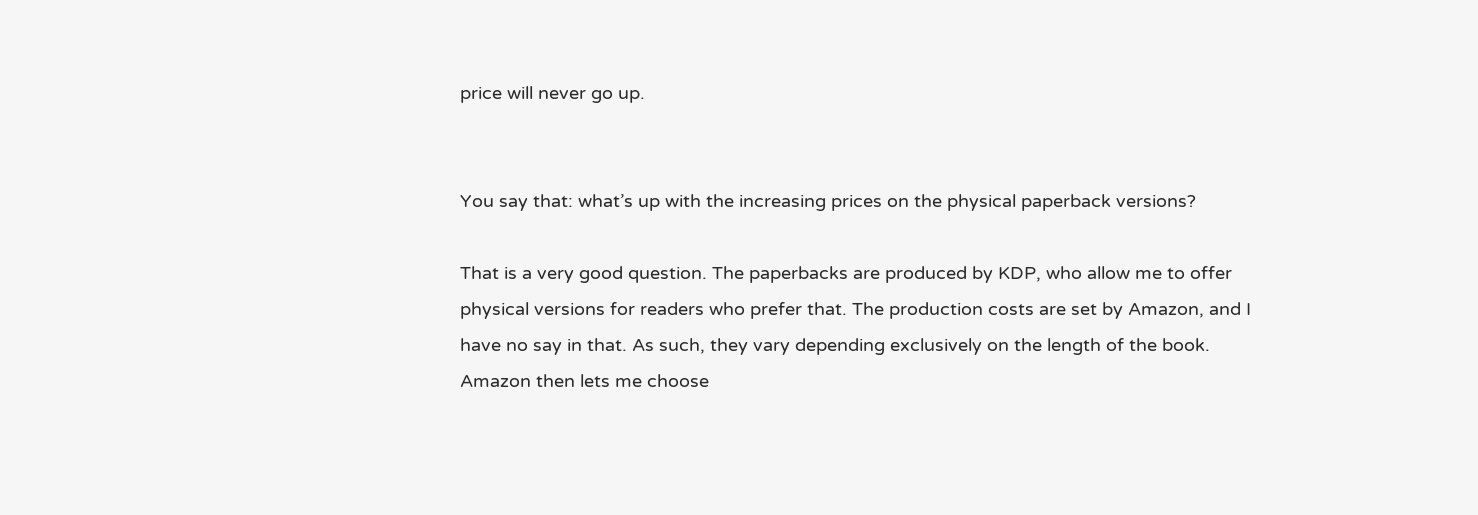price will never go up.


You say that: what’s up with the increasing prices on the physical paperback versions?

That is a very good question. The paperbacks are produced by KDP, who allow me to offer physical versions for readers who prefer that. The production costs are set by Amazon, and I have no say in that. As such, they vary depending exclusively on the length of the book. Amazon then lets me choose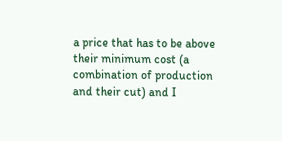a price that has to be above their minimum cost (a combination of production and their cut) and I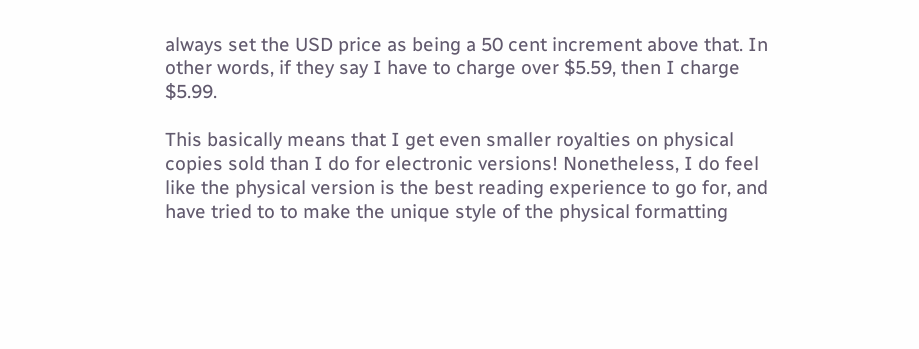always set the USD price as being a 50 cent increment above that. In other words, if they say I have to charge over $5.59, then I charge $5.99.

This basically means that I get even smaller royalties on physical copies sold than I do for electronic versions! Nonetheless, I do feel like the physical version is the best reading experience to go for, and have tried to to make the unique style of the physical formatting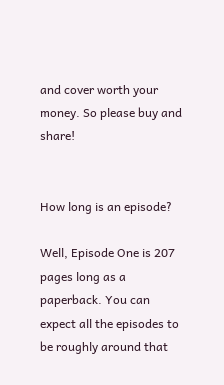and cover worth your money. So please buy and share!


How long is an episode?

Well, Episode One is 207 pages long as a paperback. You can expect all the episodes to be roughly around that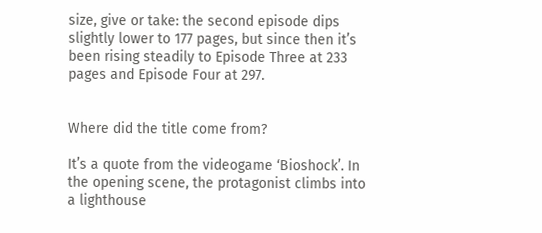size, give or take: the second episode dips slightly lower to 177 pages, but since then it’s been rising steadily to Episode Three at 233 pages and Episode Four at 297.


Where did the title come from?

It’s a quote from the videogame ‘Bioshock’. In the opening scene, the protagonist climbs into a lighthouse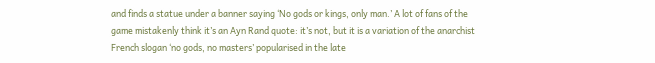and finds a statue under a banner saying ‘No gods or kings, only man.’ A lot of fans of the game mistakenly think it’s an Ayn Rand quote: it’s not, but it is a variation of the anarchist French slogan ‘no gods, no masters’ popularised in the late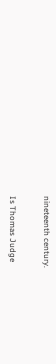nineteenth century.


Is Thomas Judge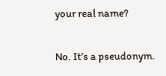your real name?

No. It’s a pseudonym.